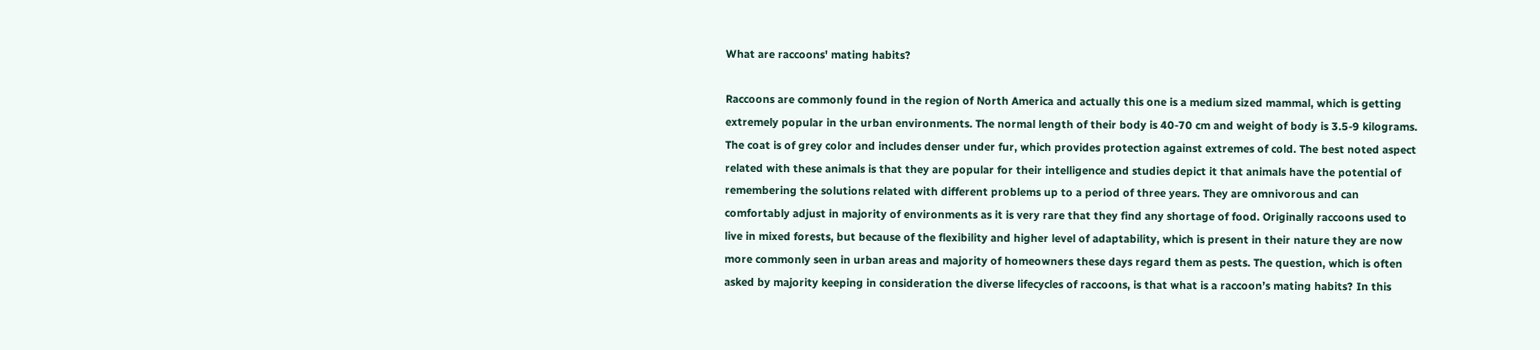What are raccoons' mating habits?

Raccoons are commonly found in the region of North America and actually this one is a medium sized mammal, which is getting extremely popular in the urban environments. The normal length of their body is 40-70 cm and weight of body is 3.5-9 kilograms. The coat is of grey color and includes denser under fur, which provides protection against extremes of cold. The best noted aspect related with these animals is that they are popular for their intelligence and studies depict it that animals have the potential of remembering the solutions related with different problems up to a period of three years. They are omnivorous and can comfortably adjust in majority of environments as it is very rare that they find any shortage of food. Originally raccoons used to live in mixed forests, but because of the flexibility and higher level of adaptability, which is present in their nature they are now more commonly seen in urban areas and majority of homeowners these days regard them as pests. The question, which is often asked by majority keeping in consideration the diverse lifecycles of raccoons, is that what is a raccoon’s mating habits? In this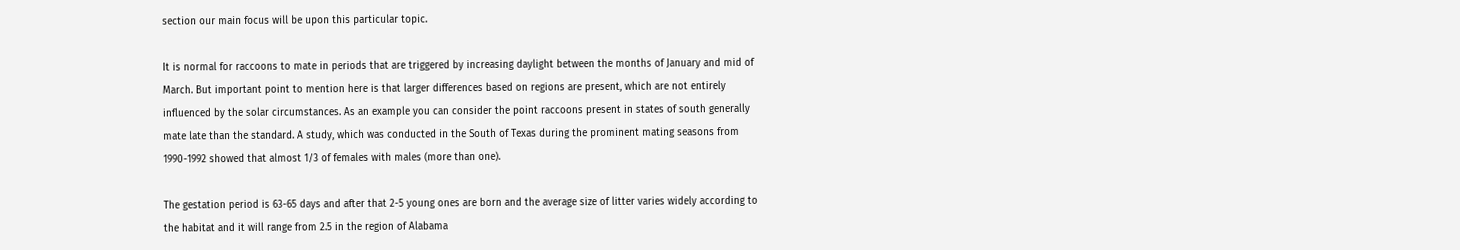section our main focus will be upon this particular topic.

It is normal for raccoons to mate in periods that are triggered by increasing daylight between the months of January and mid of March. But important point to mention here is that larger differences based on regions are present, which are not entirely influenced by the solar circumstances. As an example you can consider the point raccoons present in states of south generally mate late than the standard. A study, which was conducted in the South of Texas during the prominent mating seasons from 1990-1992 showed that almost 1/3 of females with males (more than one).

The gestation period is 63-65 days and after that 2-5 young ones are born and the average size of litter varies widely according to the habitat and it will range from 2.5 in the region of Alabama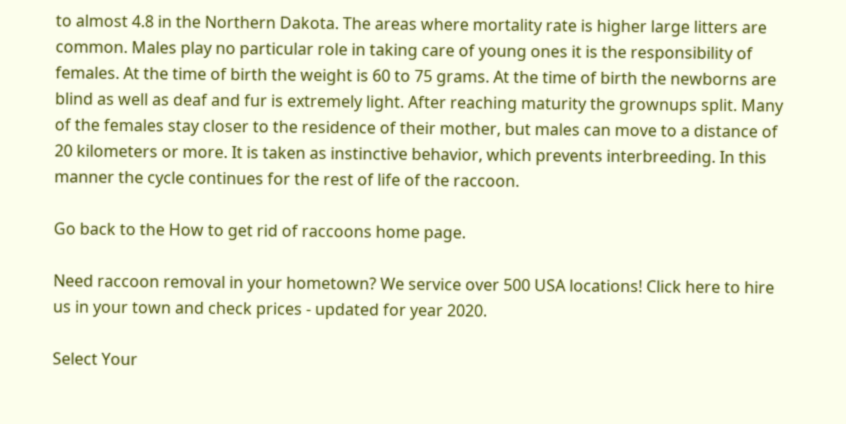to almost 4.8 in the Northern Dakota. The areas where mortality rate is higher large litters are common. Males play no particular role in taking care of young ones it is the responsibility of females. At the time of birth the weight is 60 to 75 grams. At the time of birth the newborns are blind as well as deaf and fur is extremely light. After reaching maturity the grownups split. Many of the females stay closer to the residence of their mother, but males can move to a distance of 20 kilometers or more. It is taken as instinctive behavior, which prevents interbreeding. In this manner the cycle continues for the rest of life of the raccoon.

Go back to the How to get rid of raccoons home page.

Need raccoon removal in your hometown? We service over 500 USA locations! Click here to hire us in your town and check prices - updated for year 2020.

Select Your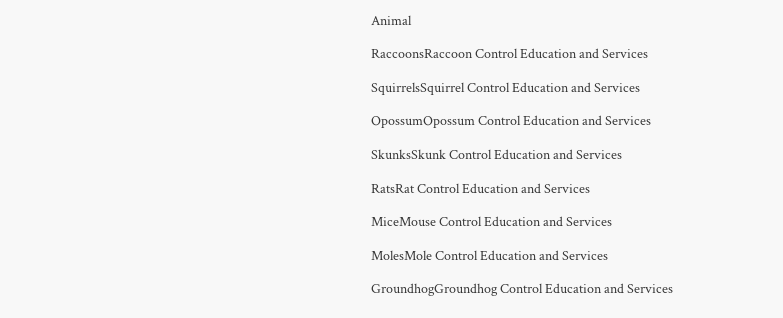Animal

RaccoonsRaccoon Control Education and Services

SquirrelsSquirrel Control Education and Services

OpossumOpossum Control Education and Services

SkunksSkunk Control Education and Services

RatsRat Control Education and Services

MiceMouse Control Education and Services

MolesMole Control Education and Services

GroundhogGroundhog Control Education and Services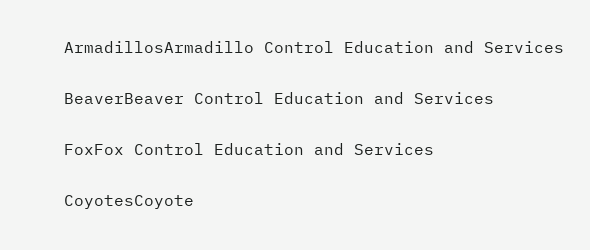ArmadillosArmadillo Control Education and Services

BeaverBeaver Control Education and Services

FoxFox Control Education and Services

CoyotesCoyote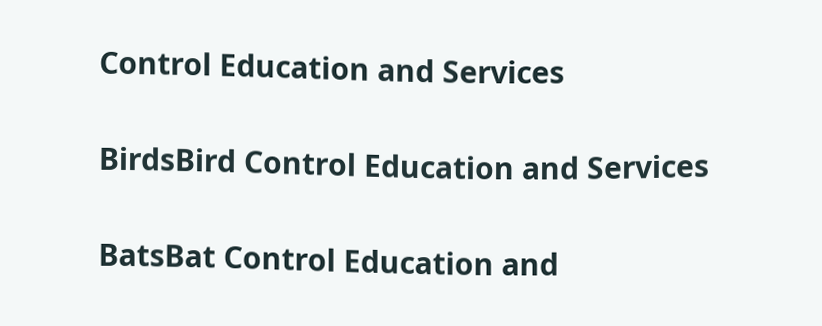Control Education and Services

BirdsBird Control Education and Services

BatsBat Control Education and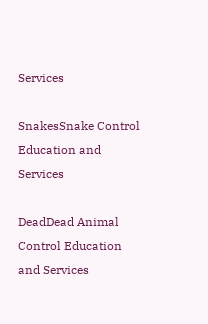Services

SnakesSnake Control Education and Services

DeadDead Animal Control Education and Services